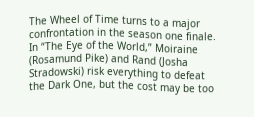The Wheel of Time turns to a major confrontation in the season one finale. In “The Eye of the World,” Moiraine (Rosamund Pike) and Rand (Josha Stradowski) risk everything to defeat the Dark One, but the cost may be too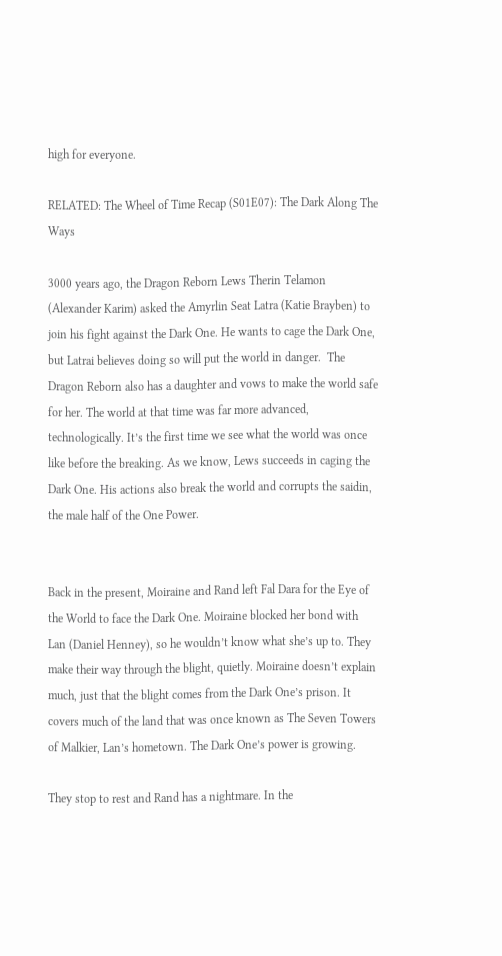high for everyone.

RELATED: The Wheel of Time Recap (S01E07): The Dark Along The Ways

3000 years ago, the Dragon Reborn Lews Therin Telamon (Alexander Karim) asked the Amyrlin Seat Latra (Katie Brayben) to join his fight against the Dark One. He wants to cage the Dark One, but Latrai believes doing so will put the world in danger.  The Dragon Reborn also has a daughter and vows to make the world safe for her. The world at that time was far more advanced, technologically. It’s the first time we see what the world was once like before the breaking. As we know, Lews succeeds in caging the Dark One. His actions also break the world and corrupts the saidin, the male half of the One Power.


Back in the present, Moiraine and Rand left Fal Dara for the Eye of the World to face the Dark One. Moiraine blocked her bond with Lan (Daniel Henney), so he wouldn’t know what she’s up to. They make their way through the blight, quietly. Moiraine doesn’t explain much, just that the blight comes from the Dark One’s prison. It covers much of the land that was once known as The Seven Towers of Malkier, Lan’s hometown. The Dark One’s power is growing.

They stop to rest and Rand has a nightmare. In the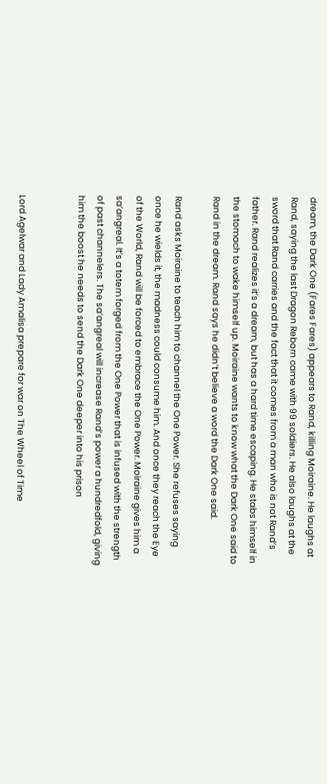dream, the Dark One (Fares Fares) appears to Rand, killing Moiraine. He laughs at Rand, saying the last Dragon Reborn came with 99 soldiers. He also laughs at the sword that Rand carries and the fact that it comes from a man who is not Rand’s father. Rand realizes it’s a dream, but has a hard time escaping. He stabs himself in the stomach to wake himself up. Moiraine wants to know what the Dark One said to Rand in the dream. Rand says he didn’t believe a word the Dark One said.

Rand asks Moiraine to teach him to channel the One Power. She refuses saying once he wields it, the madness could consume him. And once they reach the Eye of the World, Rand will be forced to embrace the One Power. Moiraine gives him a sa’angreal. It’s a totem forged from the One Power that is infused with the strength of past channelers. The sa’angreal will increase Rand’s power a hundredfold, giving him the boost he needs to send the Dark One deeper into his prison


Lord Agelwar and Lady Amalisa prepare for war on The Wheel of Time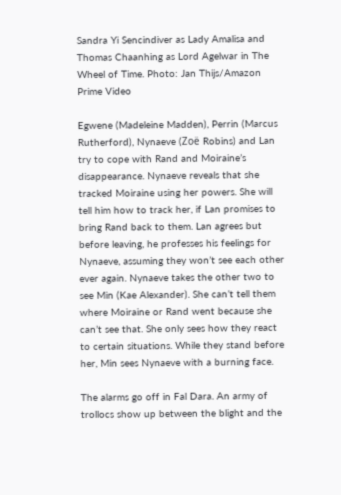Sandra Yi Sencindiver as Lady Amalisa and Thomas Chaanhing as Lord Agelwar in The Wheel of Time. Photo: Jan Thijs/Amazon Prime Video

Egwene (Madeleine Madden), Perrin (Marcus Rutherford), Nynaeve (Zoë Robins) and Lan try to cope with Rand and Moiraine’s disappearance. Nynaeve reveals that she tracked Moiraine using her powers. She will tell him how to track her, if Lan promises to bring Rand back to them. Lan agrees but before leaving, he professes his feelings for Nynaeve, assuming they won’t see each other ever again. Nynaeve takes the other two to see Min (Kae Alexander). She can’t tell them where Moiraine or Rand went because she can’t see that. She only sees how they react to certain situations. While they stand before her, Min sees Nynaeve with a burning face.

The alarms go off in Fal Dara. An army of trollocs show up between the blight and the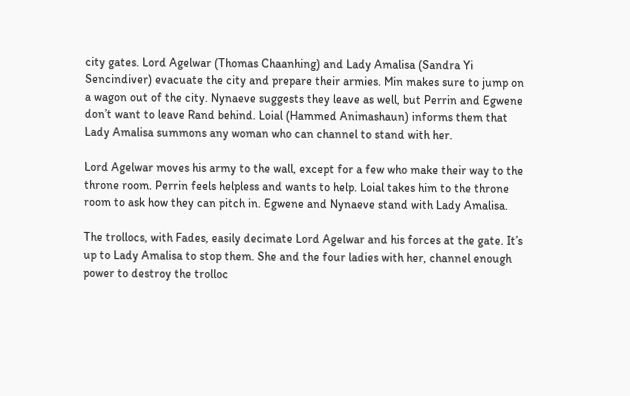city gates. Lord Agelwar (Thomas Chaanhing) and Lady Amalisa (Sandra Yi Sencindiver) evacuate the city and prepare their armies. Min makes sure to jump on a wagon out of the city. Nynaeve suggests they leave as well, but Perrin and Egwene don’t want to leave Rand behind. Loial (Hammed Animashaun) informs them that Lady Amalisa summons any woman who can channel to stand with her.

Lord Agelwar moves his army to the wall, except for a few who make their way to the throne room. Perrin feels helpless and wants to help. Loial takes him to the throne room to ask how they can pitch in. Egwene and Nynaeve stand with Lady Amalisa.

The trollocs, with Fades, easily decimate Lord Agelwar and his forces at the gate. It’s up to Lady Amalisa to stop them. She and the four ladies with her, channel enough power to destroy the trolloc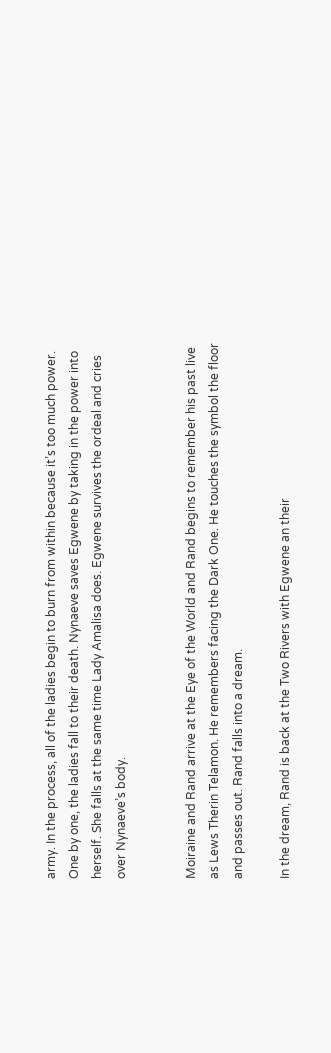army. In the process, all of the ladies begin to burn from within because it’s too much power. One by one, the ladies fall to their death. Nynaeve saves Egwene by taking in the power into herself. She falls at the same time Lady Amalisa does. Egwene survives the ordeal and cries over Nynaeve’s body.


Moiraine and Rand arrive at the Eye of the World and Rand begins to remember his past live as Lews Therin Telamon. He remembers facing the Dark One. He touches the symbol the floor and passes out. Rand falls into a dream.

In the dream, Rand is back at the Two Rivers with Egwene an their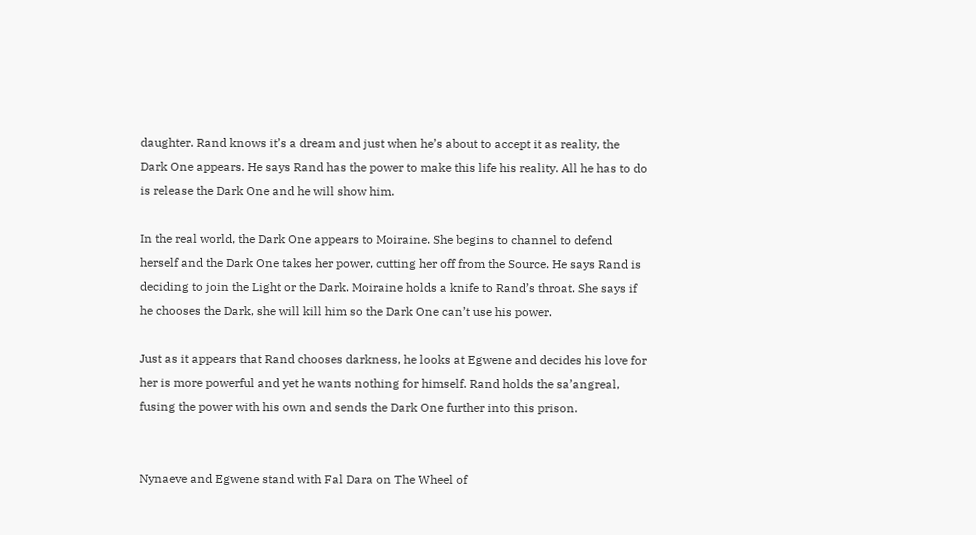daughter. Rand knows it’s a dream and just when he’s about to accept it as reality, the Dark One appears. He says Rand has the power to make this life his reality. All he has to do is release the Dark One and he will show him.

In the real world, the Dark One appears to Moiraine. She begins to channel to defend herself and the Dark One takes her power, cutting her off from the Source. He says Rand is deciding to join the Light or the Dark. Moiraine holds a knife to Rand’s throat. She says if he chooses the Dark, she will kill him so the Dark One can’t use his power.

Just as it appears that Rand chooses darkness, he looks at Egwene and decides his love for her is more powerful and yet he wants nothing for himself. Rand holds the sa’angreal, fusing the power with his own and sends the Dark One further into this prison.


Nynaeve and Egwene stand with Fal Dara on The Wheel of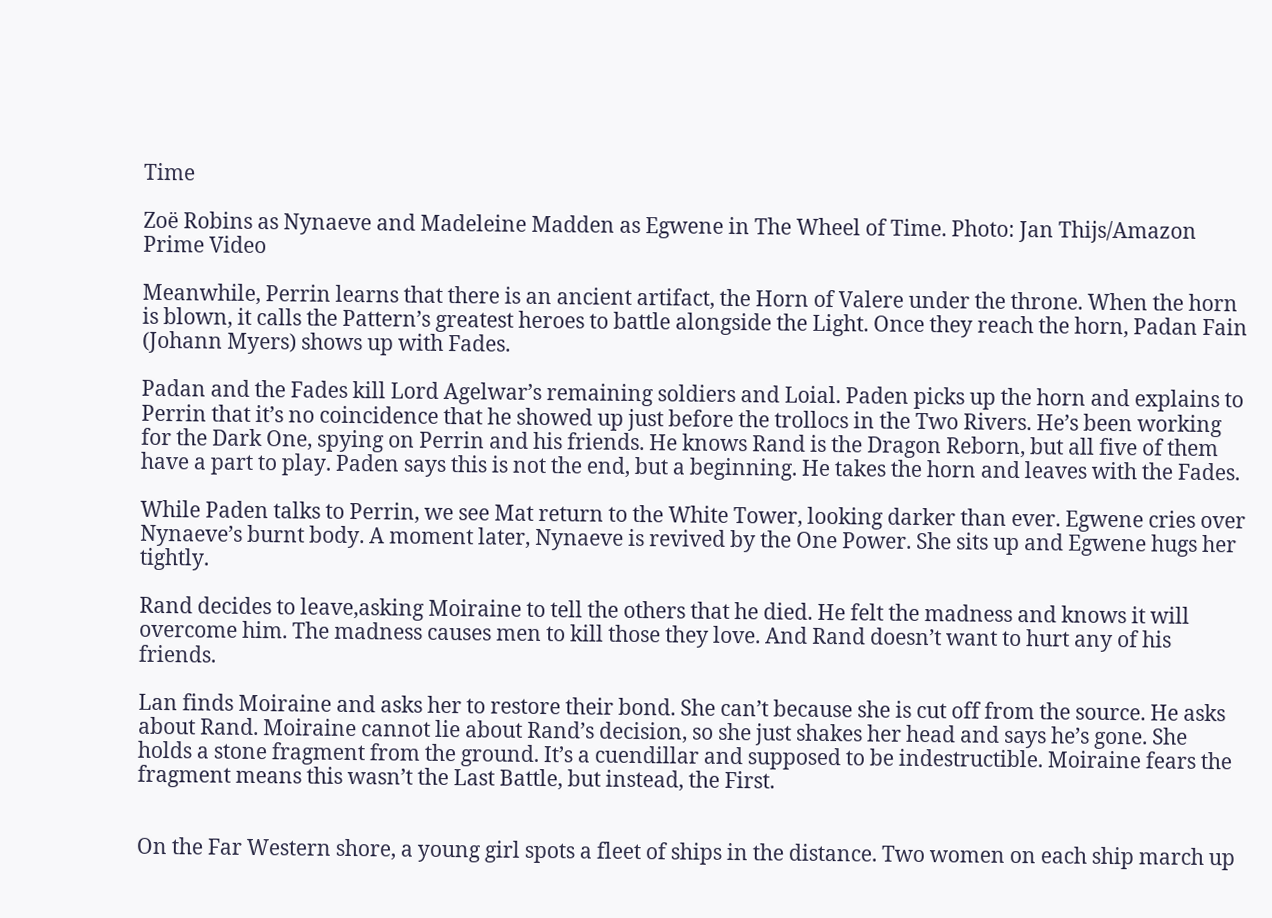Time

Zoë Robins as Nynaeve and Madeleine Madden as Egwene in The Wheel of Time. Photo: Jan Thijs/Amazon Prime Video

Meanwhile, Perrin learns that there is an ancient artifact, the Horn of Valere under the throne. When the horn is blown, it calls the Pattern’s greatest heroes to battle alongside the Light. Once they reach the horn, Padan Fain (Johann Myers) shows up with Fades.

Padan and the Fades kill Lord Agelwar’s remaining soldiers and Loial. Paden picks up the horn and explains to Perrin that it’s no coincidence that he showed up just before the trollocs in the Two Rivers. He’s been working for the Dark One, spying on Perrin and his friends. He knows Rand is the Dragon Reborn, but all five of them have a part to play. Paden says this is not the end, but a beginning. He takes the horn and leaves with the Fades.

While Paden talks to Perrin, we see Mat return to the White Tower, looking darker than ever. Egwene cries over Nynaeve’s burnt body. A moment later, Nynaeve is revived by the One Power. She sits up and Egwene hugs her tightly.

Rand decides to leave,asking Moiraine to tell the others that he died. He felt the madness and knows it will overcome him. The madness causes men to kill those they love. And Rand doesn’t want to hurt any of his friends.

Lan finds Moiraine and asks her to restore their bond. She can’t because she is cut off from the source. He asks about Rand. Moiraine cannot lie about Rand’s decision, so she just shakes her head and says he’s gone. She holds a stone fragment from the ground. It’s a cuendillar and supposed to be indestructible. Moiraine fears the fragment means this wasn’t the Last Battle, but instead, the First.


On the Far Western shore, a young girl spots a fleet of ships in the distance. Two women on each ship march up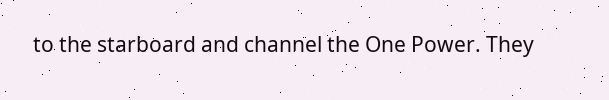to the starboard and channel the One Power. They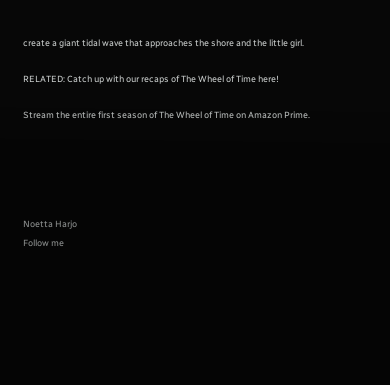create a giant tidal wave that approaches the shore and the little girl.

RELATED: Catch up with our recaps of The Wheel of Time here!

Stream the entire first season of The Wheel of Time on Amazon Prime.





Noetta Harjo
Follow me